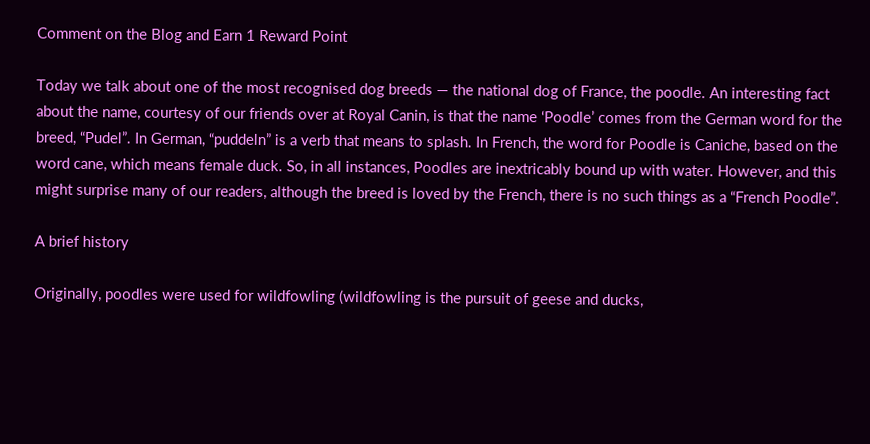Comment on the Blog and Earn 1 Reward Point

Today we talk about one of the most recognised dog breeds — the national dog of France, the poodle. An interesting fact about the name, courtesy of our friends over at Royal Canin, is that the name ‘Poodle’ comes from the German word for the breed, “Pudel”. In German, “puddeln” is a verb that means to splash. In French, the word for Poodle is Caniche, based on the word cane, which means female duck. So, in all instances, Poodles are inextricably bound up with water. However, and this might surprise many of our readers, although the breed is loved by the French, there is no such things as a “French Poodle”.

A brief history

Originally, poodles were used for wildfowling (wildfowling is the pursuit of geese and ducks,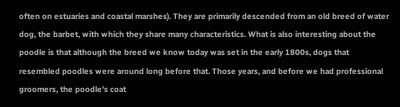often on estuaries and coastal marshes). They are primarily descended from an old breed of water dog, the barbet, with which they share many characteristics. What is also interesting about the poodle is that although the breed we know today was set in the early 1800s, dogs that resembled poodles were around long before that. Those years, and before we had professional groomers, the poodle’s coat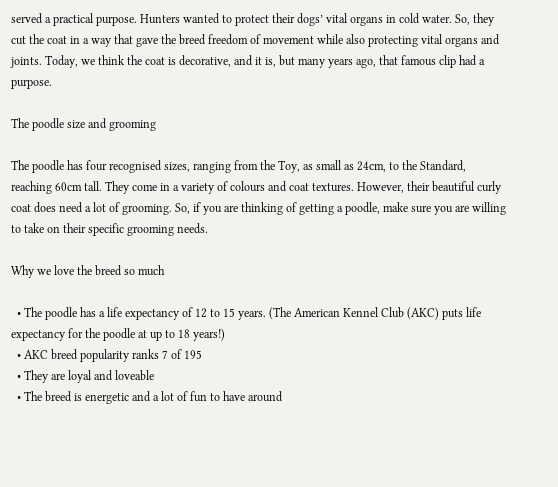served a practical purpose. Hunters wanted to protect their dogs’ vital organs in cold water. So, they cut the coat in a way that gave the breed freedom of movement while also protecting vital organs and joints. Today, we think the coat is decorative, and it is, but many years ago, that famous clip had a purpose.

The poodle size and grooming

The poodle has four recognised sizes, ranging from the Toy, as small as 24cm, to the Standard, reaching 60cm tall. They come in a variety of colours and coat textures. However, their beautiful curly coat does need a lot of grooming. So, if you are thinking of getting a poodle, make sure you are willing to take on their specific grooming needs.

Why we love the breed so much

  • The poodle has a life expectancy of 12 to 15 years. (The American Kennel Club (AKC) puts life expectancy for the poodle at up to 18 years!)
  • AKC breed popularity ranks 7 of 195
  • They are loyal and loveable
  • The breed is energetic and a lot of fun to have around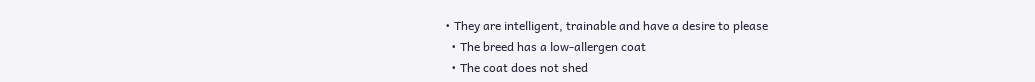• They are intelligent, trainable and have a desire to please
  • The breed has a low-allergen coat
  • The coat does not shed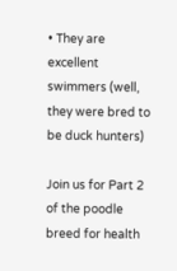• They are excellent swimmers (well, they were bred to be duck hunters)

Join us for Part 2 of the poodle breed for health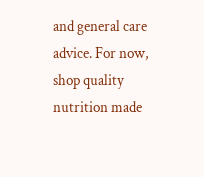and general care advice. For now, shop quality nutrition made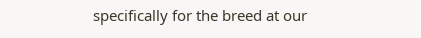specifically for the breed at our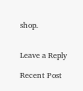shop.


Leave a Reply

Recent Post